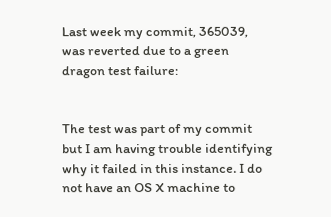Last week my commit, 365039, was reverted due to a green dragon test failure:


The test was part of my commit but I am having trouble identifying why it failed in this instance. I do not have an OS X machine to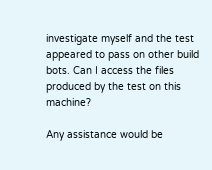investigate myself and the test appeared to pass on other build bots. Can I access the files produced by the test on this machine?

Any assistance would be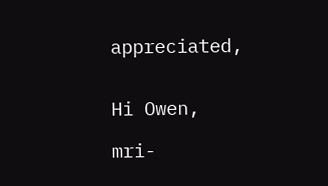appreciated,


Hi Owen,

mri-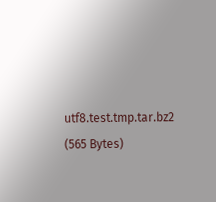utf8.test.tmp.tar.bz2 (565 Bytes)